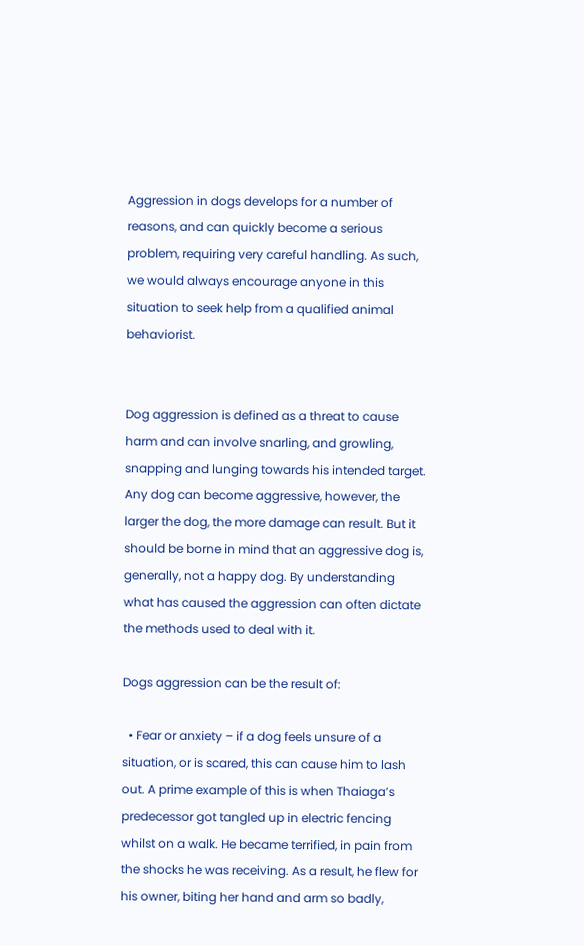Aggression in dogs develops for a number of reasons, and can quickly become a serious problem, requiring very careful handling. As such, we would always encourage anyone in this situation to seek help from a qualified animal behaviorist.


Dog aggression is defined as a threat to cause harm and can involve snarling, and growling, snapping and lunging towards his intended target. Any dog can become aggressive, however, the larger the dog, the more damage can result. But it should be borne in mind that an aggressive dog is, generally, not a happy dog. By understanding what has caused the aggression can often dictate the methods used to deal with it.

Dogs aggression can be the result of:

  • Fear or anxiety – if a dog feels unsure of a situation, or is scared, this can cause him to lash out. A prime example of this is when Thaiaga’s predecessor got tangled up in electric fencing whilst on a walk. He became terrified, in pain from the shocks he was receiving. As a result, he flew for his owner, biting her hand and arm so badly,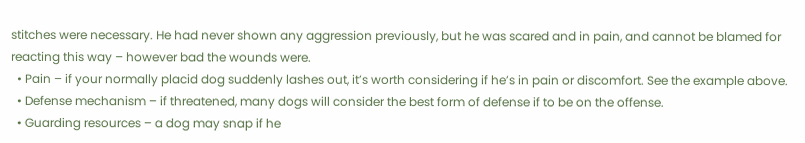stitches were necessary. He had never shown any aggression previously, but he was scared and in pain, and cannot be blamed for reacting this way – however bad the wounds were.
  • Pain – if your normally placid dog suddenly lashes out, it’s worth considering if he’s in pain or discomfort. See the example above.
  • Defense mechanism – if threatened, many dogs will consider the best form of defense if to be on the offense.
  • Guarding resources – a dog may snap if he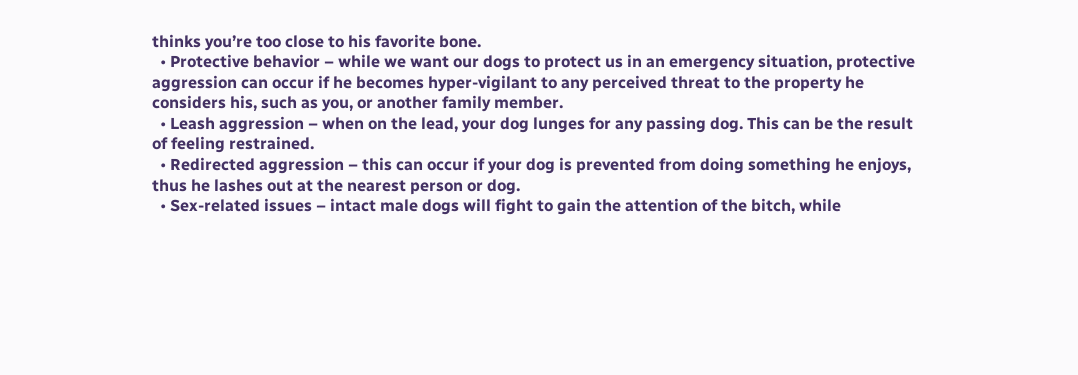thinks you’re too close to his favorite bone.
  • Protective behavior – while we want our dogs to protect us in an emergency situation, protective aggression can occur if he becomes hyper-vigilant to any perceived threat to the property he considers his, such as you, or another family member.
  • Leash aggression – when on the lead, your dog lunges for any passing dog. This can be the result of feeling restrained.
  • Redirected aggression – this can occur if your dog is prevented from doing something he enjoys, thus he lashes out at the nearest person or dog.
  • Sex-related issues – intact male dogs will fight to gain the attention of the bitch, while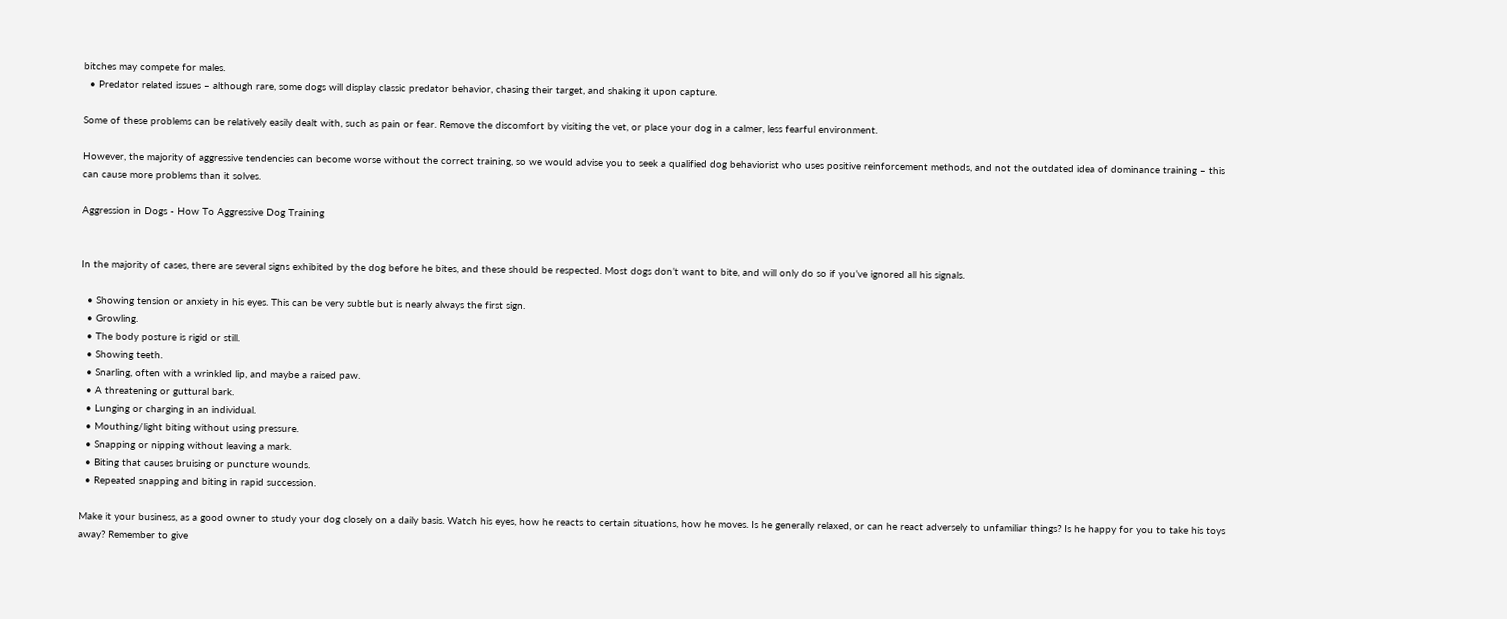bitches may compete for males.
  • Predator related issues – although rare, some dogs will display classic predator behavior, chasing their target, and shaking it upon capture.

Some of these problems can be relatively easily dealt with, such as pain or fear. Remove the discomfort by visiting the vet, or place your dog in a calmer, less fearful environment.

However, the majority of aggressive tendencies can become worse without the correct training, so we would advise you to seek a qualified dog behaviorist who uses positive reinforcement methods, and not the outdated idea of dominance training – this can cause more problems than it solves.

Aggression in Dogs - How To Aggressive Dog Training


In the majority of cases, there are several signs exhibited by the dog before he bites, and these should be respected. Most dogs don’t want to bite, and will only do so if you’ve ignored all his signals.

  • Showing tension or anxiety in his eyes. This can be very subtle but is nearly always the first sign.
  • Growling.
  • The body posture is rigid or still.
  • Showing teeth.
  • Snarling, often with a wrinkled lip, and maybe a raised paw.
  • A threatening or guttural bark.
  • Lunging or charging in an individual.
  • Mouthing/light biting without using pressure.
  • Snapping or nipping without leaving a mark.
  • Biting that causes bruising or puncture wounds.
  • Repeated snapping and biting in rapid succession.

Make it your business, as a good owner to study your dog closely on a daily basis. Watch his eyes, how he reacts to certain situations, how he moves. Is he generally relaxed, or can he react adversely to unfamiliar things? Is he happy for you to take his toys away? Remember to give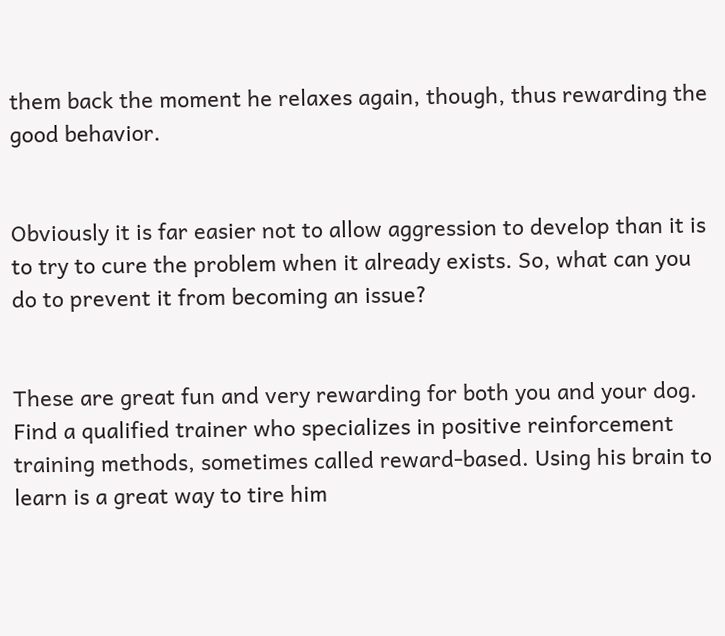them back the moment he relaxes again, though, thus rewarding the good behavior.


Obviously it is far easier not to allow aggression to develop than it is to try to cure the problem when it already exists. So, what can you do to prevent it from becoming an issue?


These are great fun and very rewarding for both you and your dog. Find a qualified trainer who specializes in positive reinforcement training methods, sometimes called reward-based. Using his brain to learn is a great way to tire him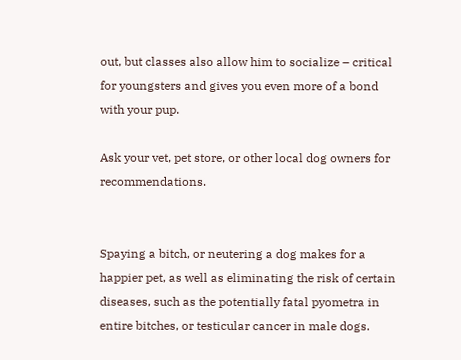out, but classes also allow him to socialize – critical for youngsters and gives you even more of a bond with your pup.

Ask your vet, pet store, or other local dog owners for recommendations.


Spaying a bitch, or neutering a dog makes for a happier pet, as well as eliminating the risk of certain diseases, such as the potentially fatal pyometra in entire bitches, or testicular cancer in male dogs.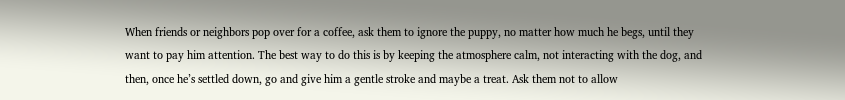When friends or neighbors pop over for a coffee, ask them to ignore the puppy, no matter how much he begs, until they want to pay him attention. The best way to do this is by keeping the atmosphere calm, not interacting with the dog, and then, once he’s settled down, go and give him a gentle stroke and maybe a treat. Ask them not to allow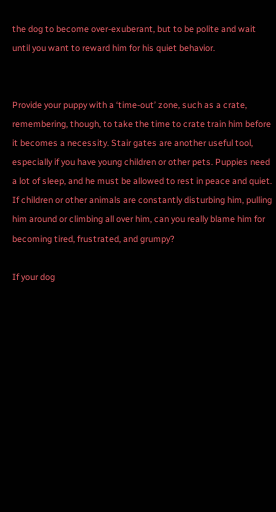the dog to become over-exuberant, but to be polite and wait until you want to reward him for his quiet behavior.


Provide your puppy with a ‘time-out’ zone, such as a crate, remembering, though, to take the time to crate train him before it becomes a necessity. Stair gates are another useful tool, especially if you have young children or other pets. Puppies need a lot of sleep, and he must be allowed to rest in peace and quiet. If children or other animals are constantly disturbing him, pulling him around or climbing all over him, can you really blame him for becoming tired, frustrated, and grumpy?

If your dog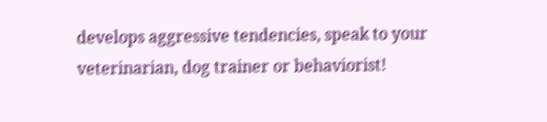develops aggressive tendencies, speak to your veterinarian, dog trainer or behaviorist!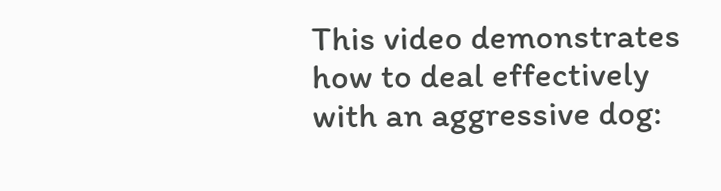This video demonstrates how to deal effectively with an aggressive dog: